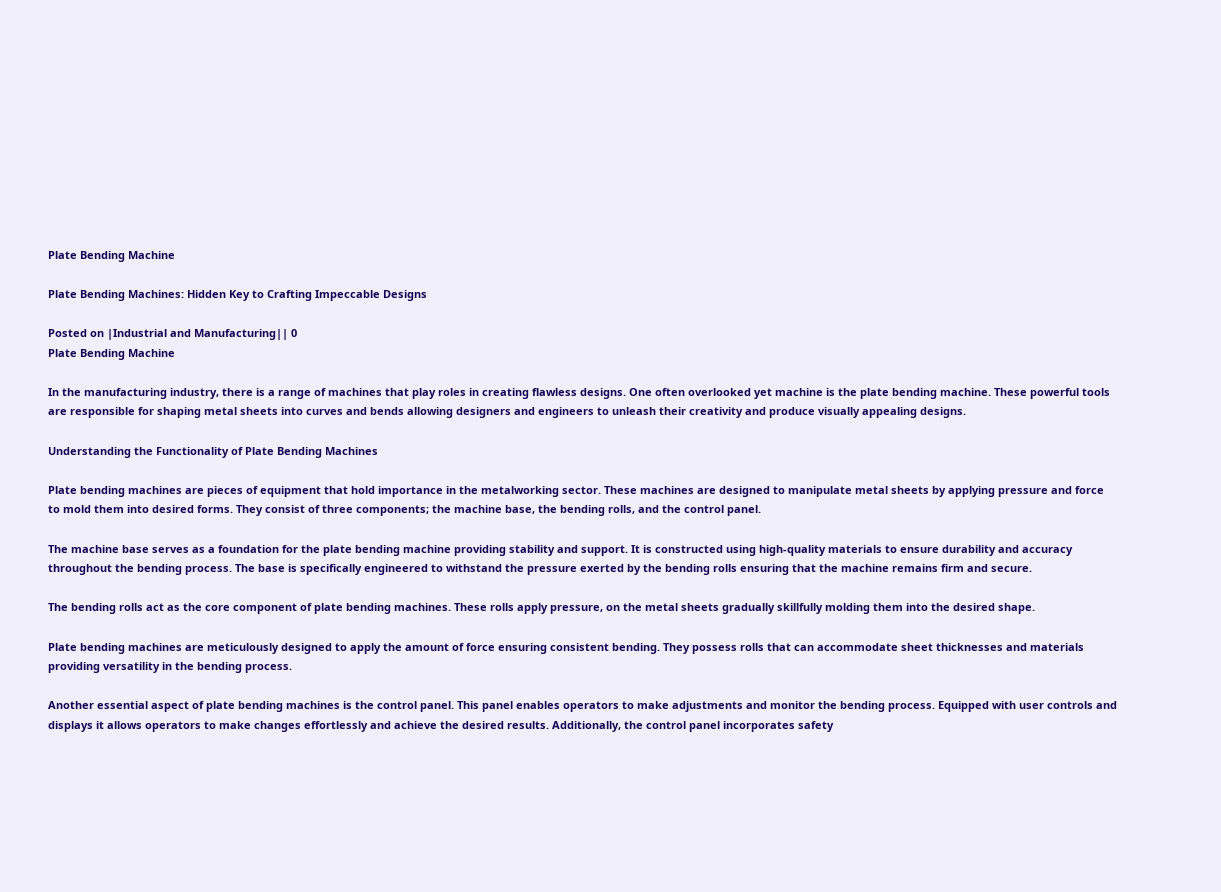Plate Bending Machine

Plate Bending Machines: Hidden Key to Crafting Impeccable Designs

Posted on |Industrial and Manufacturing|| 0
Plate Bending Machine

In the manufacturing industry, there is a range of machines that play roles in creating flawless designs. One often overlooked yet machine is the plate bending machine. These powerful tools are responsible for shaping metal sheets into curves and bends allowing designers and engineers to unleash their creativity and produce visually appealing designs.

Understanding the Functionality of Plate Bending Machines

Plate bending machines are pieces of equipment that hold importance in the metalworking sector. These machines are designed to manipulate metal sheets by applying pressure and force to mold them into desired forms. They consist of three components; the machine base, the bending rolls, and the control panel.

The machine base serves as a foundation for the plate bending machine providing stability and support. It is constructed using high-quality materials to ensure durability and accuracy throughout the bending process. The base is specifically engineered to withstand the pressure exerted by the bending rolls ensuring that the machine remains firm and secure.

The bending rolls act as the core component of plate bending machines. These rolls apply pressure, on the metal sheets gradually skillfully molding them into the desired shape.

Plate bending machines are meticulously designed to apply the amount of force ensuring consistent bending. They possess rolls that can accommodate sheet thicknesses and materials providing versatility in the bending process.

Another essential aspect of plate bending machines is the control panel. This panel enables operators to make adjustments and monitor the bending process. Equipped with user controls and displays it allows operators to make changes effortlessly and achieve the desired results. Additionally, the control panel incorporates safety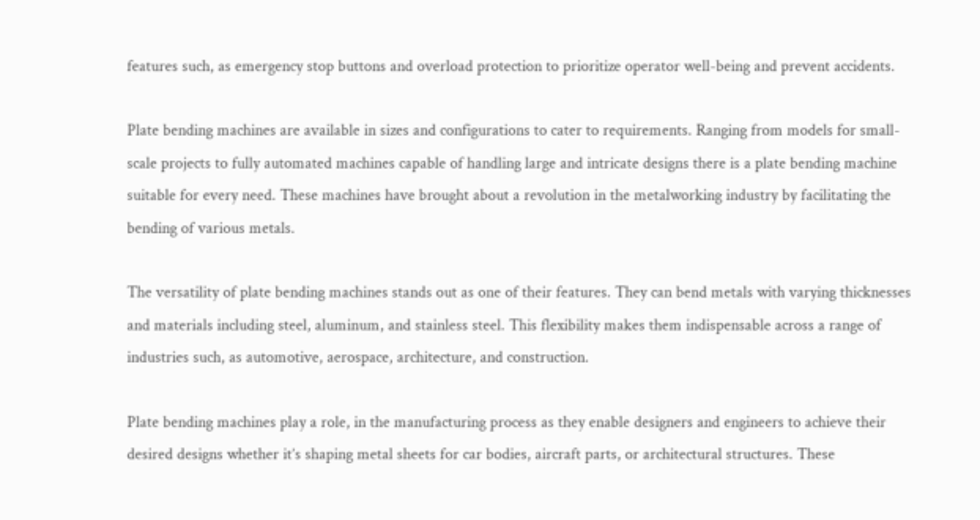features such, as emergency stop buttons and overload protection to prioritize operator well-being and prevent accidents.

Plate bending machines are available in sizes and configurations to cater to requirements. Ranging from models for small-scale projects to fully automated machines capable of handling large and intricate designs there is a plate bending machine suitable for every need. These machines have brought about a revolution in the metalworking industry by facilitating the bending of various metals.

The versatility of plate bending machines stands out as one of their features. They can bend metals with varying thicknesses and materials including steel, aluminum, and stainless steel. This flexibility makes them indispensable across a range of industries such, as automotive, aerospace, architecture, and construction.

Plate bending machines play a role, in the manufacturing process as they enable designers and engineers to achieve their desired designs whether it’s shaping metal sheets for car bodies, aircraft parts, or architectural structures. These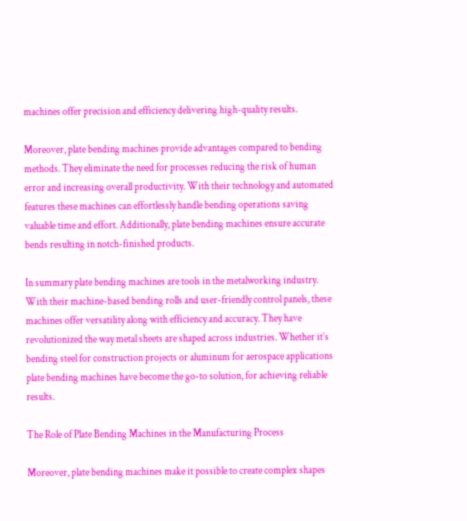machines offer precision and efficiency delivering high-quality results.

Moreover, plate bending machines provide advantages compared to bending methods. They eliminate the need for processes reducing the risk of human error and increasing overall productivity. With their technology and automated features these machines can effortlessly handle bending operations saving valuable time and effort. Additionally, plate bending machines ensure accurate bends resulting in notch-finished products.

In summary plate bending machines are tools in the metalworking industry. With their machine-based bending rolls and user-friendly control panels, these machines offer versatility along with efficiency and accuracy. They have revolutionized the way metal sheets are shaped across industries. Whether it’s bending steel for construction projects or aluminum for aerospace applications plate bending machines have become the go-to solution, for achieving reliable results.

The Role of Plate Bending Machines in the Manufacturing Process

Moreover, plate bending machines make it possible to create complex shapes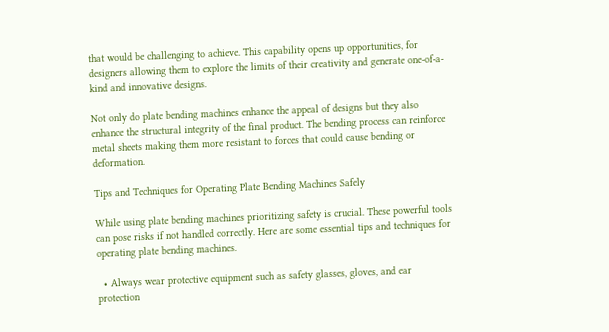that would be challenging to achieve. This capability opens up opportunities, for designers allowing them to explore the limits of their creativity and generate one-of-a-kind and innovative designs.

Not only do plate bending machines enhance the appeal of designs but they also enhance the structural integrity of the final product. The bending process can reinforce metal sheets making them more resistant to forces that could cause bending or deformation.

Tips and Techniques for Operating Plate Bending Machines Safely

While using plate bending machines prioritizing safety is crucial. These powerful tools can pose risks if not handled correctly. Here are some essential tips and techniques for operating plate bending machines.

  • Always wear protective equipment such as safety glasses, gloves, and ear protection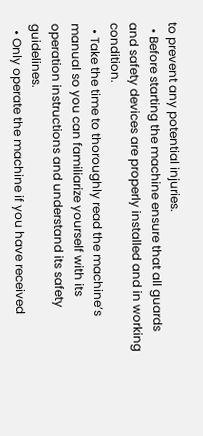to prevent any potential injuries.
  • Before starting the machine ensure that all guards and safety devices are properly installed and in working condition.
  • Take the time to thoroughly read the machine’s manual so you can familiarize yourself with its operation instructions and understand its safety guidelines.
  • Only operate the machine if you have received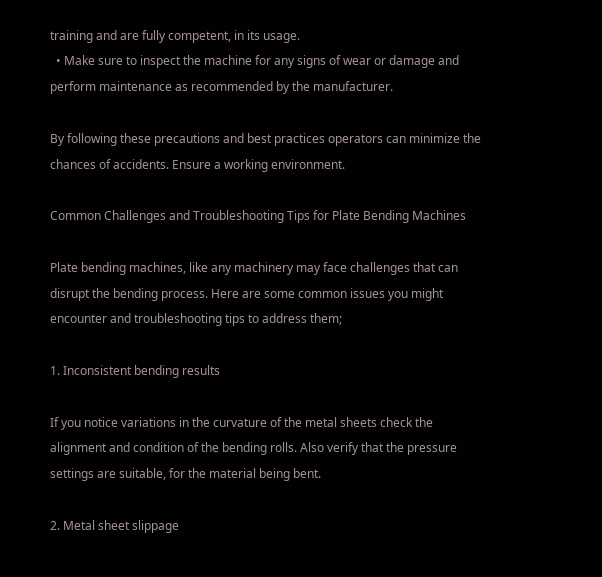training and are fully competent, in its usage.
  • Make sure to inspect the machine for any signs of wear or damage and perform maintenance as recommended by the manufacturer.

By following these precautions and best practices operators can minimize the chances of accidents. Ensure a working environment.

Common Challenges and Troubleshooting Tips for Plate Bending Machines

Plate bending machines, like any machinery may face challenges that can disrupt the bending process. Here are some common issues you might encounter and troubleshooting tips to address them;

1. Inconsistent bending results

If you notice variations in the curvature of the metal sheets check the alignment and condition of the bending rolls. Also verify that the pressure settings are suitable, for the material being bent.

2. Metal sheet slippage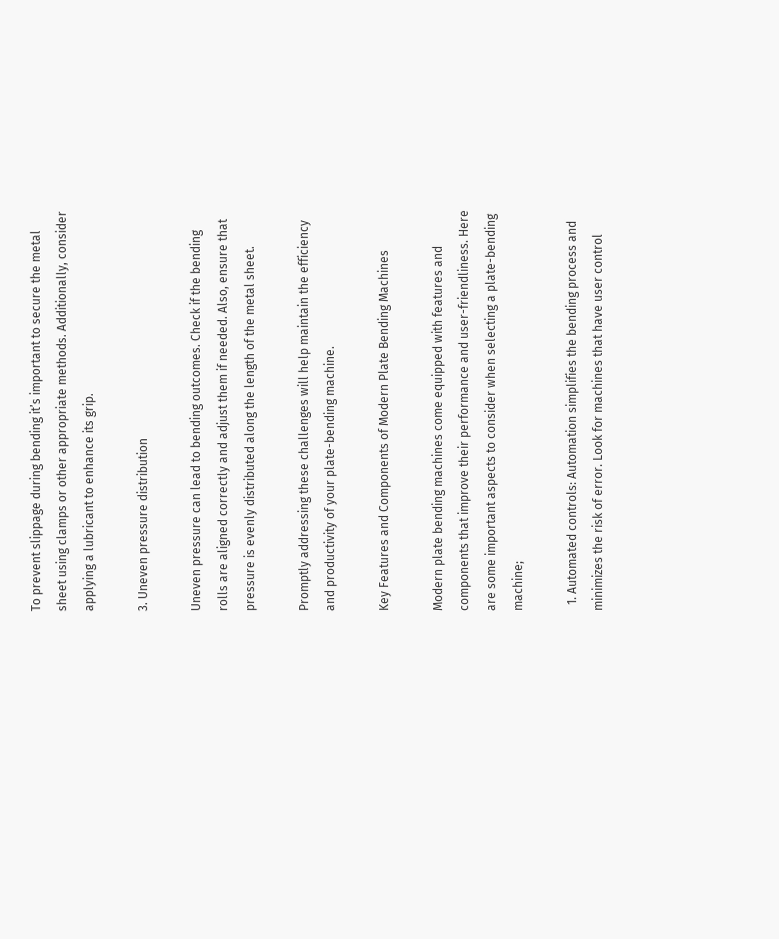To prevent slippage during bending it’s important to secure the metal sheet using clamps or other appropriate methods. Additionally, consider applying a lubricant to enhance its grip.

3. Uneven pressure distribution

Uneven pressure can lead to bending outcomes. Check if the bending rolls are aligned correctly and adjust them if needed. Also, ensure that pressure is evenly distributed along the length of the metal sheet.

Promptly addressing these challenges will help maintain the efficiency and productivity of your plate-bending machine.

Key Features and Components of Modern Plate Bending Machines

Modern plate bending machines come equipped with features and components that improve their performance and user-friendliness. Here are some important aspects to consider when selecting a plate-bending machine;

  1. Automated controls: Automation simplifies the bending process and minimizes the risk of error. Look for machines that have user control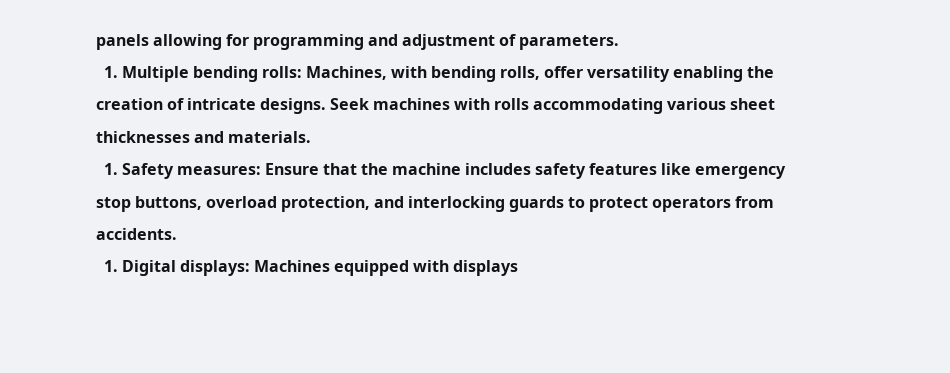panels allowing for programming and adjustment of parameters.
  1. Multiple bending rolls: Machines, with bending rolls, offer versatility enabling the creation of intricate designs. Seek machines with rolls accommodating various sheet thicknesses and materials.
  1. Safety measures: Ensure that the machine includes safety features like emergency stop buttons, overload protection, and interlocking guards to protect operators from accidents.
  1. Digital displays: Machines equipped with displays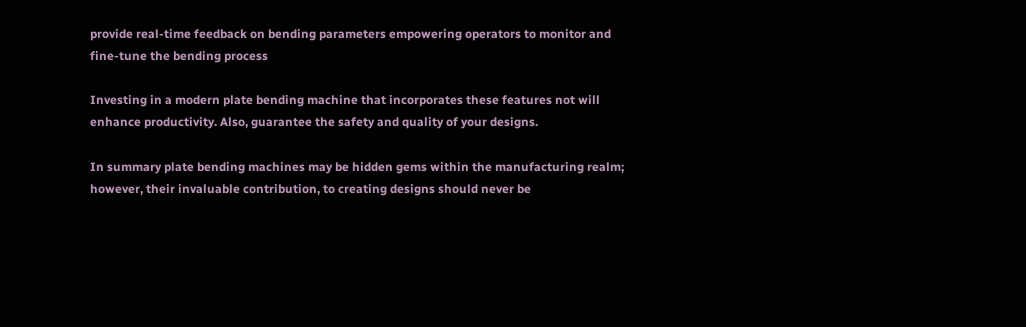provide real-time feedback on bending parameters empowering operators to monitor and fine-tune the bending process

Investing in a modern plate bending machine that incorporates these features not will enhance productivity. Also, guarantee the safety and quality of your designs.

In summary plate bending machines may be hidden gems within the manufacturing realm; however, their invaluable contribution, to creating designs should never be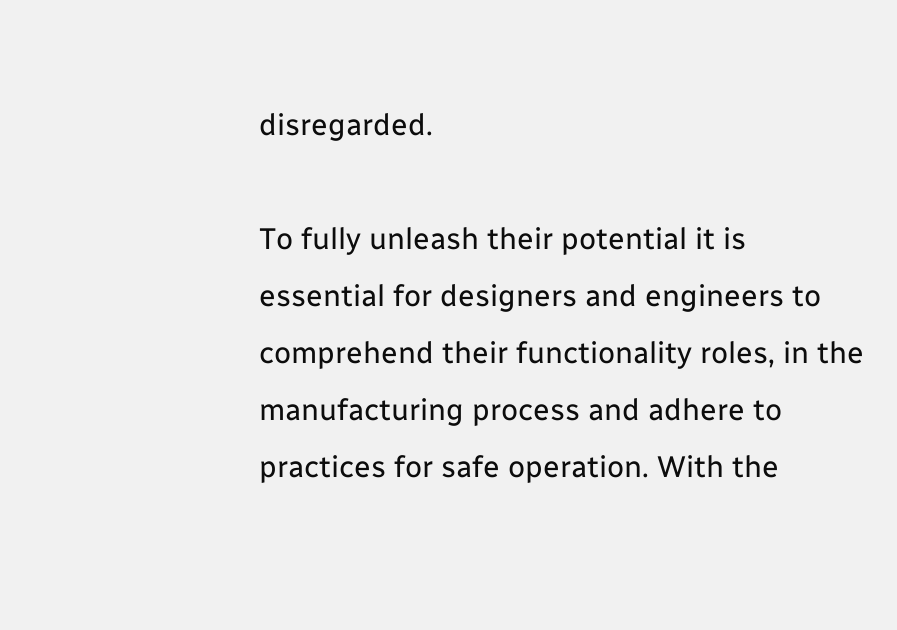disregarded.

To fully unleash their potential it is essential for designers and engineers to comprehend their functionality roles, in the manufacturing process and adhere to practices for safe operation. With the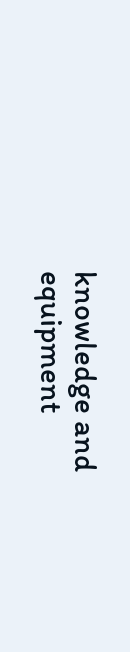knowledge and equipment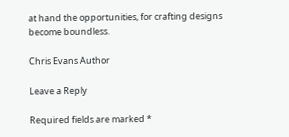at hand the opportunities, for crafting designs become boundless.

Chris Evans Author

Leave a Reply

Required fields are marked *